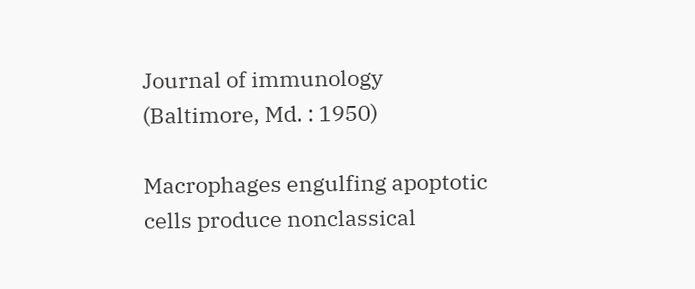Journal of immunology (Baltimore, Md. : 1950)

Macrophages engulfing apoptotic cells produce nonclassical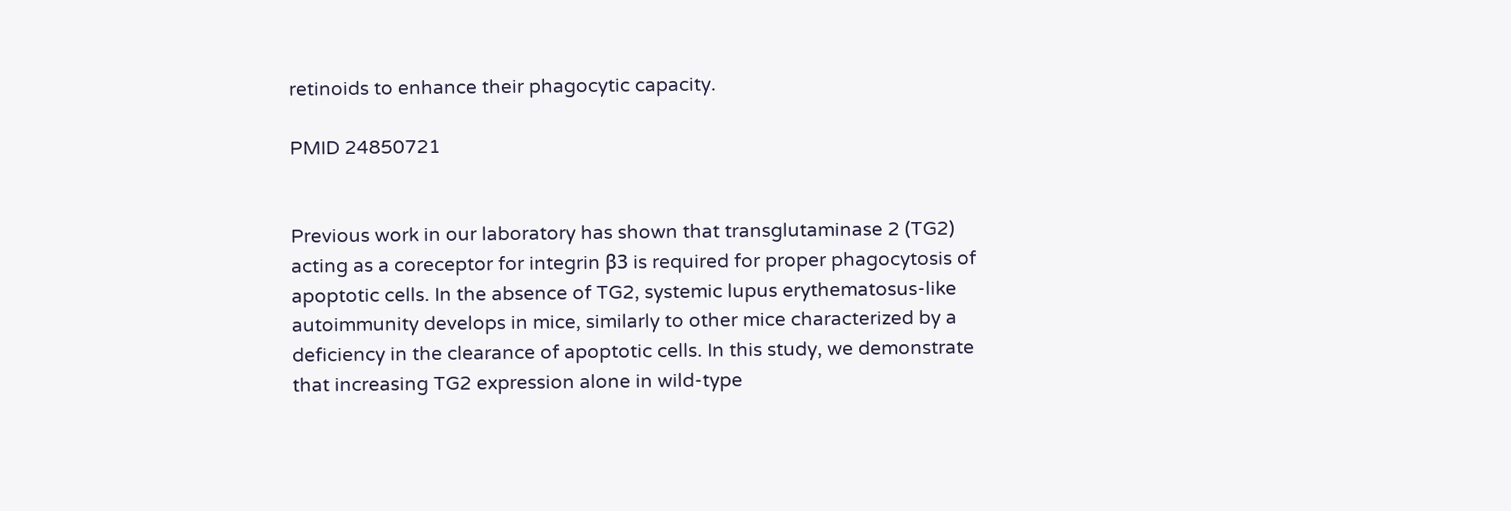retinoids to enhance their phagocytic capacity.

PMID 24850721


Previous work in our laboratory has shown that transglutaminase 2 (TG2) acting as a coreceptor for integrin β3 is required for proper phagocytosis of apoptotic cells. In the absence of TG2, systemic lupus erythematosus-like autoimmunity develops in mice, similarly to other mice characterized by a deficiency in the clearance of apoptotic cells. In this study, we demonstrate that increasing TG2 expression alone in wild-type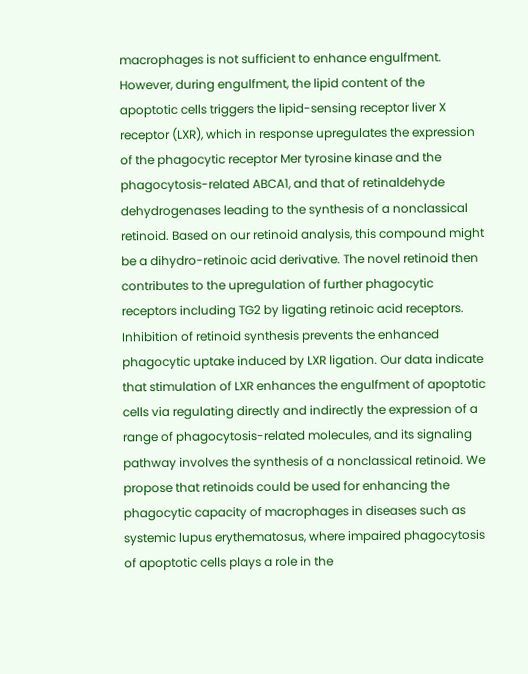macrophages is not sufficient to enhance engulfment. However, during engulfment, the lipid content of the apoptotic cells triggers the lipid-sensing receptor liver X receptor (LXR), which in response upregulates the expression of the phagocytic receptor Mer tyrosine kinase and the phagocytosis-related ABCA1, and that of retinaldehyde dehydrogenases leading to the synthesis of a nonclassical retinoid. Based on our retinoid analysis, this compound might be a dihydro-retinoic acid derivative. The novel retinoid then contributes to the upregulation of further phagocytic receptors including TG2 by ligating retinoic acid receptors. Inhibition of retinoid synthesis prevents the enhanced phagocytic uptake induced by LXR ligation. Our data indicate that stimulation of LXR enhances the engulfment of apoptotic cells via regulating directly and indirectly the expression of a range of phagocytosis-related molecules, and its signaling pathway involves the synthesis of a nonclassical retinoid. We propose that retinoids could be used for enhancing the phagocytic capacity of macrophages in diseases such as systemic lupus erythematosus, where impaired phagocytosis of apoptotic cells plays a role in the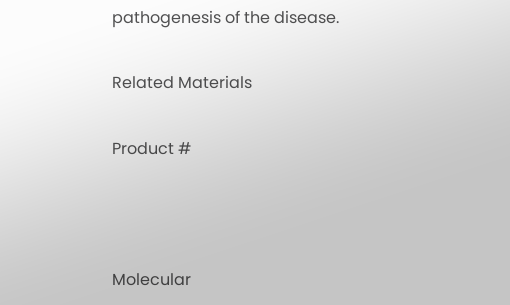pathogenesis of the disease.

Related Materials

Product #



Molecular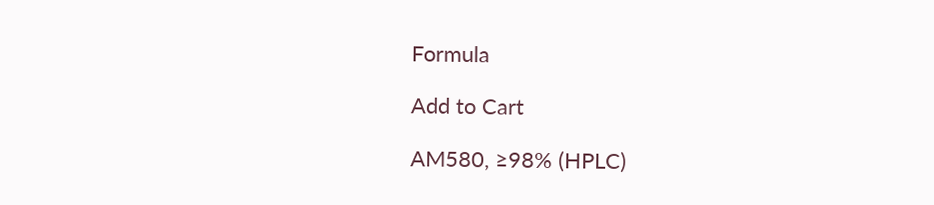Formula

Add to Cart

AM580, ≥98% (HPLC)